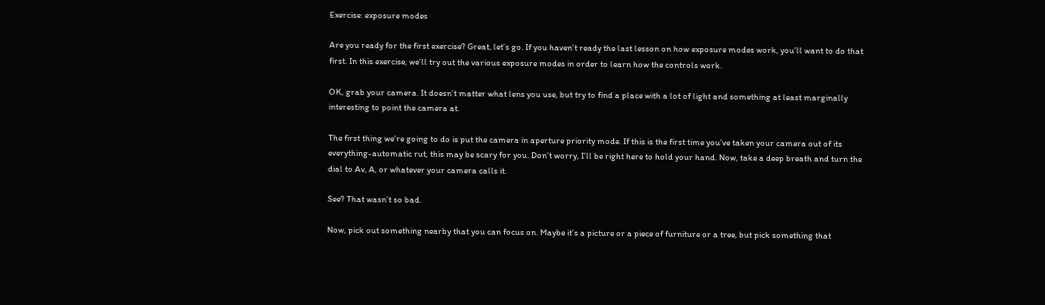Exercise: exposure modes

Are you ready for the first exercise? Great, let’s go. If you haven’t ready the last lesson on how exposure modes work, you’ll want to do that first. In this exercise, we’ll try out the various exposure modes in order to learn how the controls work.

OK, grab your camera. It doesn’t matter what lens you use, but try to find a place with a lot of light and something at least marginally interesting to point the camera at.

The first thing we’re going to do is put the camera in aperture priority mode. If this is the first time you’ve taken your camera out of its everything-automatic rut, this may be scary for you. Don’t worry, I’ll be right here to hold your hand. Now, take a deep breath and turn the dial to Av, A, or whatever your camera calls it.

See? That wasn’t so bad.

Now, pick out something nearby that you can focus on. Maybe it’s a picture or a piece of furniture or a tree, but pick something that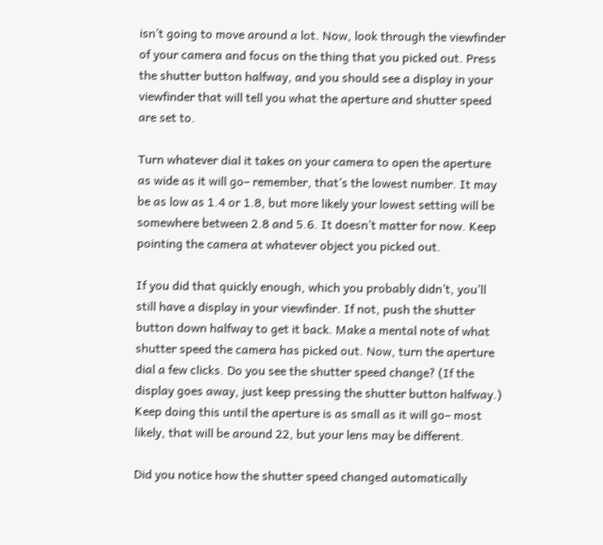isn’t going to move around a lot. Now, look through the viewfinder of your camera and focus on the thing that you picked out. Press the shutter button halfway, and you should see a display in your viewfinder that will tell you what the aperture and shutter speed are set to.

Turn whatever dial it takes on your camera to open the aperture as wide as it will go– remember, that’s the lowest number. It may be as low as 1.4 or 1.8, but more likely your lowest setting will be somewhere between 2.8 and 5.6. It doesn’t matter for now. Keep pointing the camera at whatever object you picked out.

If you did that quickly enough, which you probably didn’t, you’ll still have a display in your viewfinder. If not, push the shutter button down halfway to get it back. Make a mental note of what shutter speed the camera has picked out. Now, turn the aperture dial a few clicks. Do you see the shutter speed change? (If the display goes away, just keep pressing the shutter button halfway.) Keep doing this until the aperture is as small as it will go– most likely, that will be around 22, but your lens may be different.

Did you notice how the shutter speed changed automatically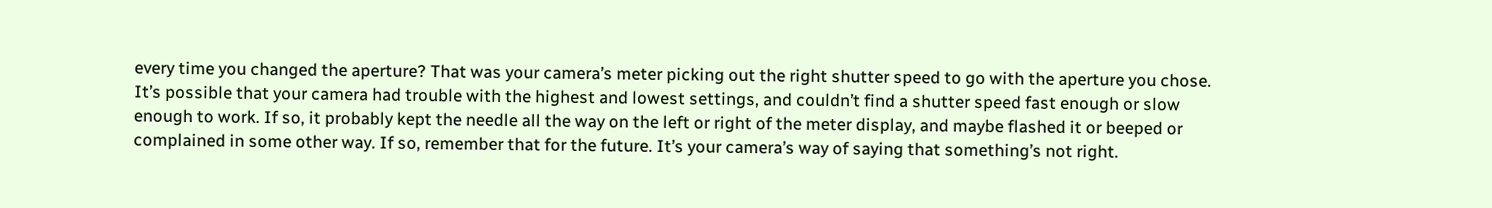every time you changed the aperture? That was your camera’s meter picking out the right shutter speed to go with the aperture you chose. It’s possible that your camera had trouble with the highest and lowest settings, and couldn’t find a shutter speed fast enough or slow enough to work. If so, it probably kept the needle all the way on the left or right of the meter display, and maybe flashed it or beeped or complained in some other way. If so, remember that for the future. It’s your camera’s way of saying that something’s not right.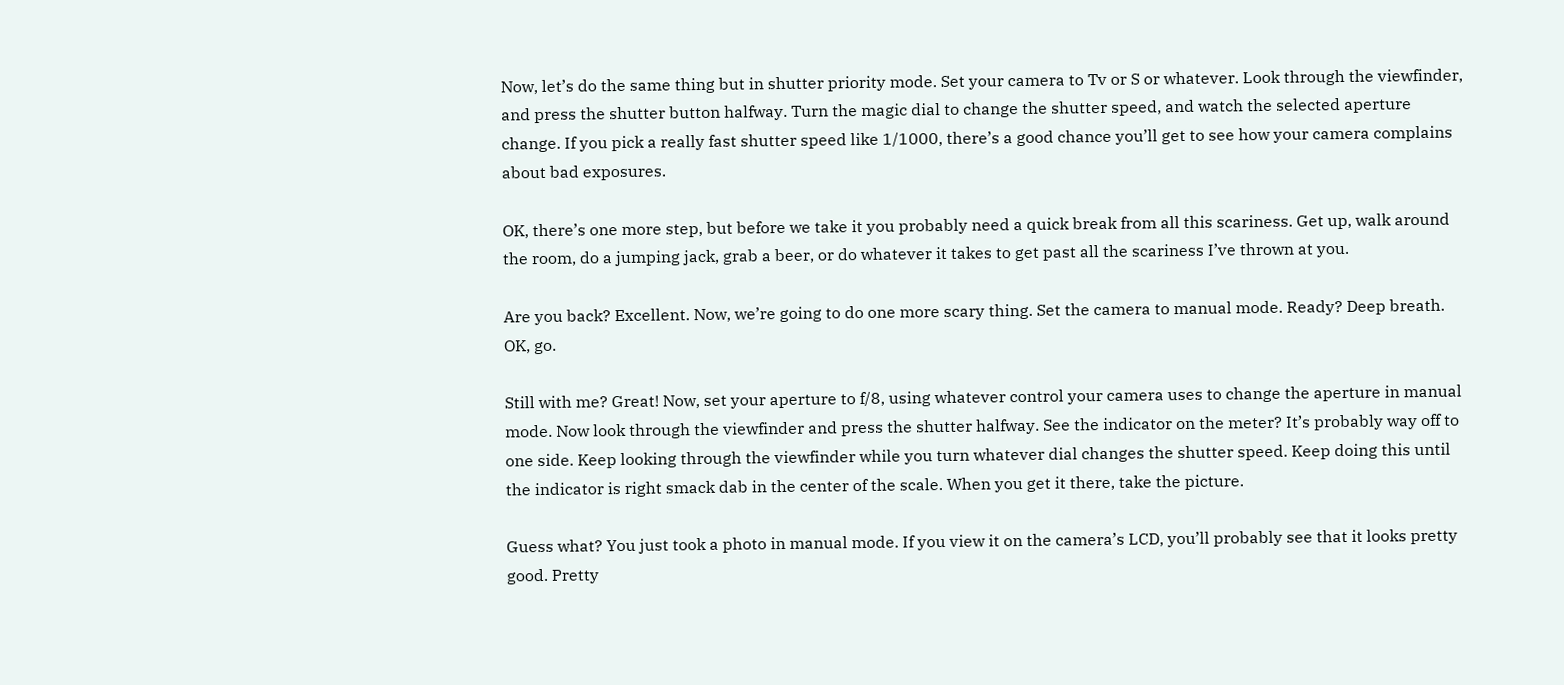Now, let’s do the same thing but in shutter priority mode. Set your camera to Tv or S or whatever. Look through the viewfinder, and press the shutter button halfway. Turn the magic dial to change the shutter speed, and watch the selected aperture change. If you pick a really fast shutter speed like 1/1000, there’s a good chance you’ll get to see how your camera complains about bad exposures.

OK, there’s one more step, but before we take it you probably need a quick break from all this scariness. Get up, walk around the room, do a jumping jack, grab a beer, or do whatever it takes to get past all the scariness I’ve thrown at you.

Are you back? Excellent. Now, we’re going to do one more scary thing. Set the camera to manual mode. Ready? Deep breath. OK, go.

Still with me? Great! Now, set your aperture to f/8, using whatever control your camera uses to change the aperture in manual mode. Now look through the viewfinder and press the shutter halfway. See the indicator on the meter? It’s probably way off to one side. Keep looking through the viewfinder while you turn whatever dial changes the shutter speed. Keep doing this until the indicator is right smack dab in the center of the scale. When you get it there, take the picture.

Guess what? You just took a photo in manual mode. If you view it on the camera’s LCD, you’ll probably see that it looks pretty good. Pretty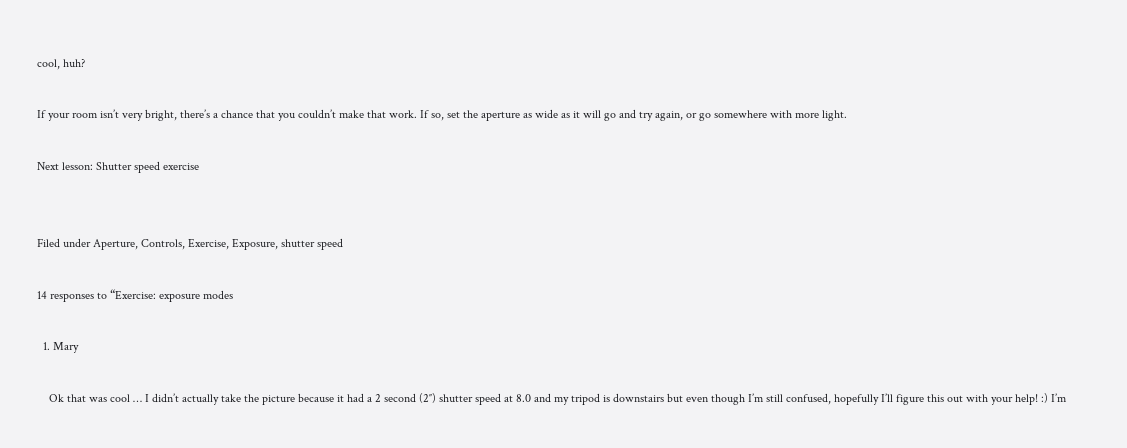cool, huh?

If your room isn’t very bright, there’s a chance that you couldn’t make that work. If so, set the aperture as wide as it will go and try again, or go somewhere with more light.

Next lesson: Shutter speed exercise


Filed under Aperture, Controls, Exercise, Exposure, shutter speed

14 responses to “Exercise: exposure modes

  1. Mary

    Ok that was cool … I didn’t actually take the picture because it had a 2 second (2″) shutter speed at 8.0 and my tripod is downstairs but even though I’m still confused, hopefully I’ll figure this out with your help! :) I’m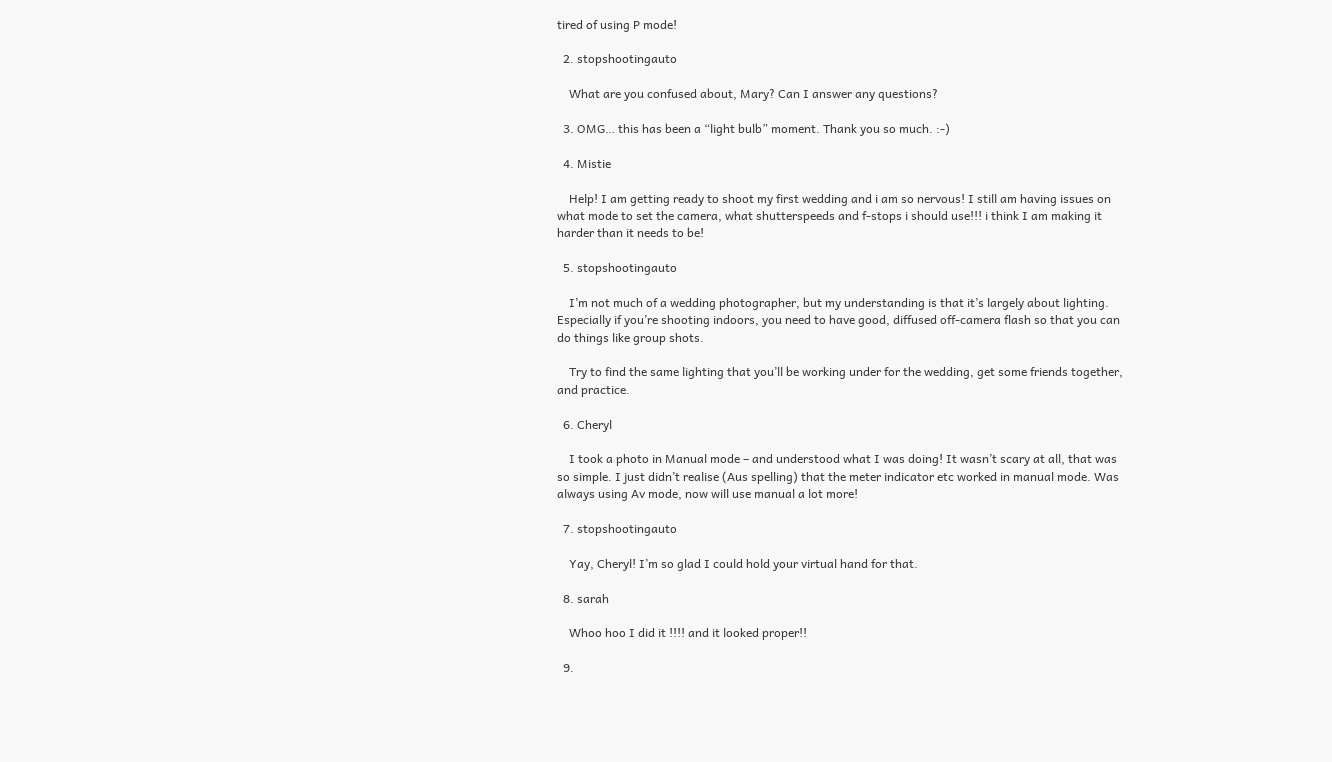tired of using P mode!

  2. stopshootingauto

    What are you confused about, Mary? Can I answer any questions?

  3. OMG… this has been a “light bulb” moment. Thank you so much. :-)

  4. Mistie

    Help! I am getting ready to shoot my first wedding and i am so nervous! I still am having issues on what mode to set the camera, what shutterspeeds and f-stops i should use!!! i think I am making it harder than it needs to be!

  5. stopshootingauto

    I’m not much of a wedding photographer, but my understanding is that it’s largely about lighting. Especially if you’re shooting indoors, you need to have good, diffused off-camera flash so that you can do things like group shots.

    Try to find the same lighting that you’ll be working under for the wedding, get some friends together, and practice.

  6. Cheryl

    I took a photo in Manual mode – and understood what I was doing! It wasn’t scary at all, that was so simple. I just didn’t realise (Aus spelling) that the meter indicator etc worked in manual mode. Was always using Av mode, now will use manual a lot more!

  7. stopshootingauto

    Yay, Cheryl! I’m so glad I could hold your virtual hand for that.

  8. sarah

    Whoo hoo I did it !!!! and it looked proper!!

  9.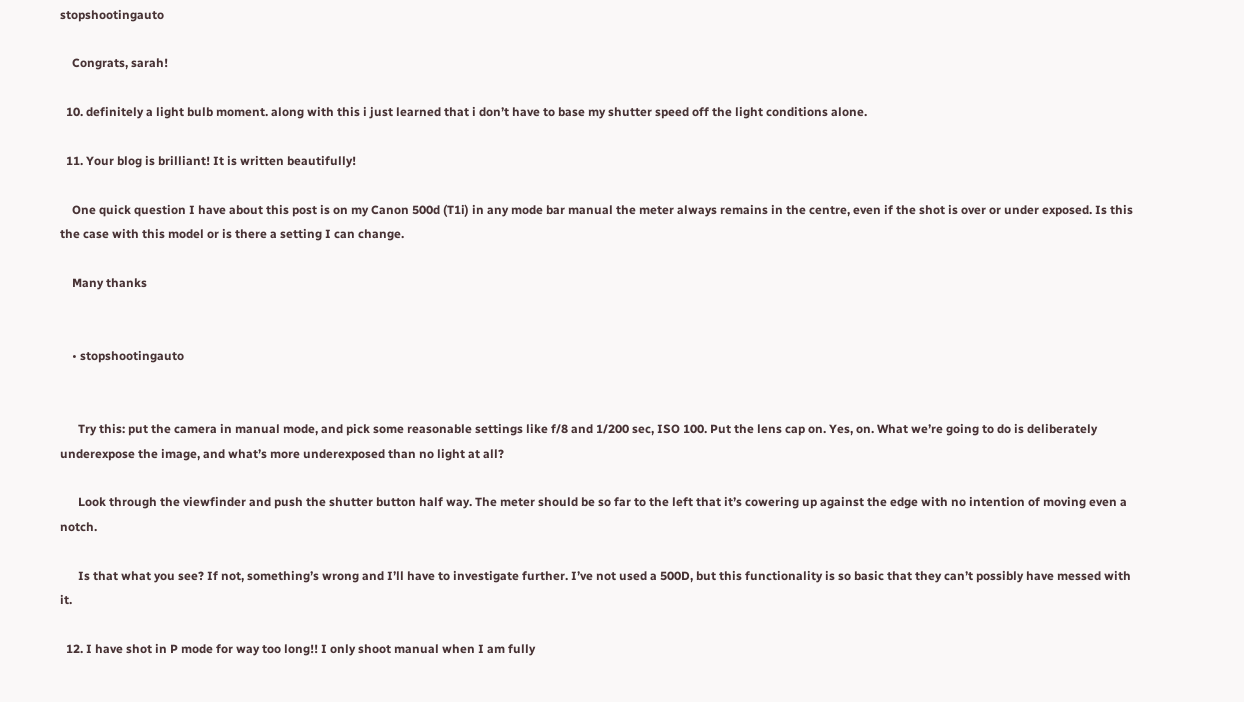stopshootingauto

    Congrats, sarah!

  10. definitely a light bulb moment. along with this i just learned that i don’t have to base my shutter speed off the light conditions alone.

  11. Your blog is brilliant! It is written beautifully!

    One quick question I have about this post is on my Canon 500d (T1i) in any mode bar manual the meter always remains in the centre, even if the shot is over or under exposed. Is this the case with this model or is there a setting I can change.

    Many thanks


    • stopshootingauto


      Try this: put the camera in manual mode, and pick some reasonable settings like f/8 and 1/200 sec, ISO 100. Put the lens cap on. Yes, on. What we’re going to do is deliberately underexpose the image, and what’s more underexposed than no light at all?

      Look through the viewfinder and push the shutter button half way. The meter should be so far to the left that it’s cowering up against the edge with no intention of moving even a notch.

      Is that what you see? If not, something’s wrong and I’ll have to investigate further. I’ve not used a 500D, but this functionality is so basic that they can’t possibly have messed with it.

  12. I have shot in P mode for way too long!! I only shoot manual when I am fully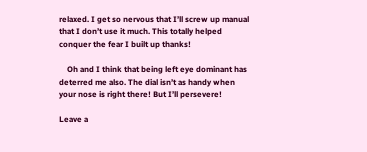relaxed. I get so nervous that I’ll screw up manual that I don’t use it much. This totally helped conquer the fear I built up thanks!

    Oh and I think that being left eye dominant has deterred me also. The dial isn’t as handy when your nose is right there! But I’ll persevere!

Leave a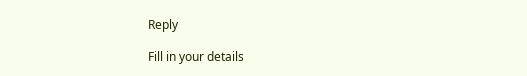Reply

Fill in your details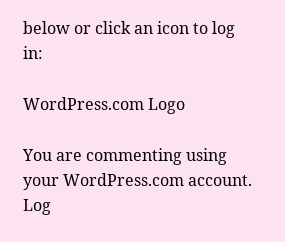below or click an icon to log in:

WordPress.com Logo

You are commenting using your WordPress.com account. Log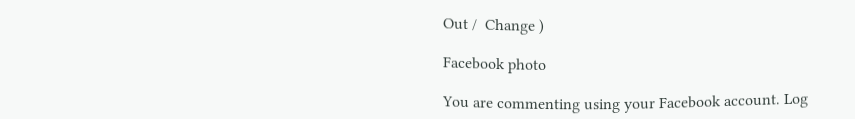Out /  Change )

Facebook photo

You are commenting using your Facebook account. Log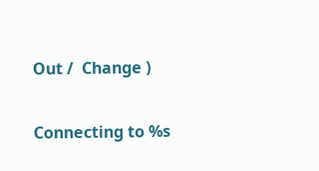Out /  Change )

Connecting to %s